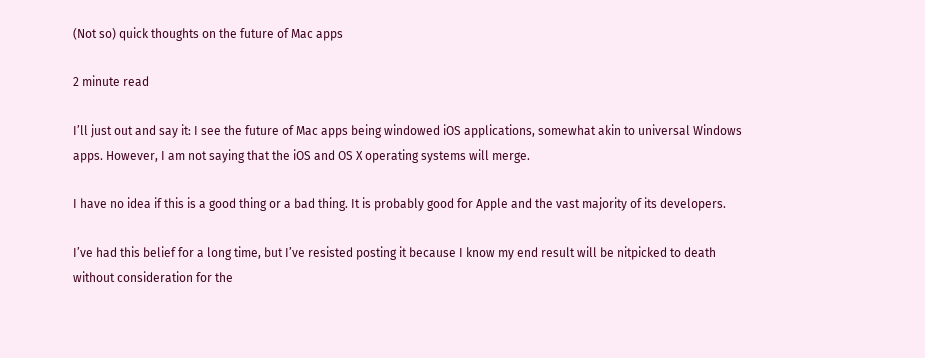(Not so) quick thoughts on the future of Mac apps

2 minute read

I’ll just out and say it: I see the future of Mac apps being windowed iOS applications, somewhat akin to universal Windows apps. However, I am not saying that the iOS and OS X operating systems will merge.

I have no idea if this is a good thing or a bad thing. It is probably good for Apple and the vast majority of its developers.

I’ve had this belief for a long time, but I’ve resisted posting it because I know my end result will be nitpicked to death without consideration for the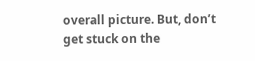overall picture. But, don’t get stuck on the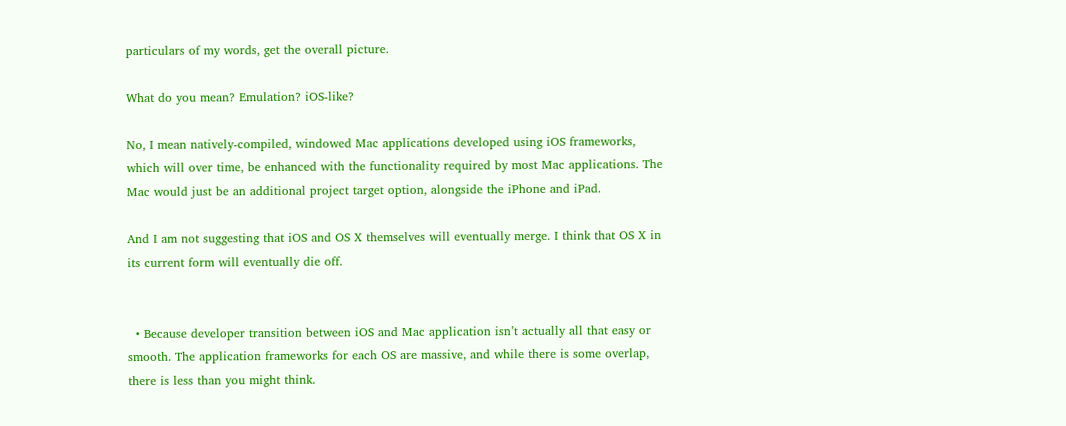particulars of my words, get the overall picture.

What do you mean? Emulation? iOS-like?

No, I mean natively-compiled, windowed Mac applications developed using iOS frameworks, which will over time, be enhanced with the functionality required by most Mac applications. The Mac would just be an additional project target option, alongside the iPhone and iPad.

And I am not suggesting that iOS and OS X themselves will eventually merge. I think that OS X in its current form will eventually die off.


  • Because developer transition between iOS and Mac application isn’t actually all that easy or smooth. The application frameworks for each OS are massive, and while there is some overlap, there is less than you might think.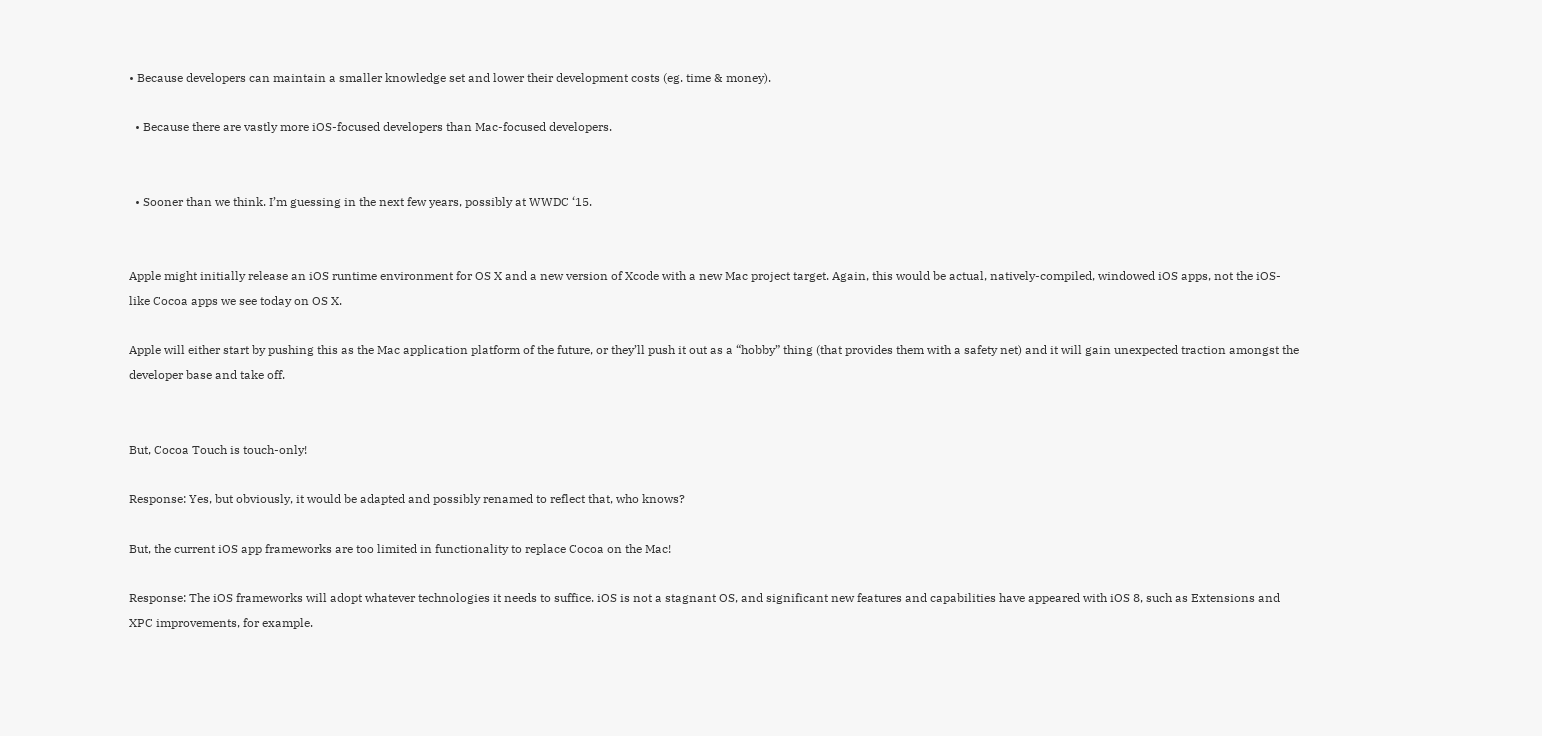• Because developers can maintain a smaller knowledge set and lower their development costs (eg. time & money).

  • Because there are vastly more iOS-focused developers than Mac-focused developers.


  • Sooner than we think. I’m guessing in the next few years, possibly at WWDC ‘15.


Apple might initially release an iOS runtime environment for OS X and a new version of Xcode with a new Mac project target. Again, this would be actual, natively-compiled, windowed iOS apps, not the iOS-like Cocoa apps we see today on OS X.

Apple will either start by pushing this as the Mac application platform of the future, or they’ll push it out as a “hobby” thing (that provides them with a safety net) and it will gain unexpected traction amongst the developer base and take off.


But, Cocoa Touch is touch-only!

Response: Yes, but obviously, it would be adapted and possibly renamed to reflect that, who knows?

But, the current iOS app frameworks are too limited in functionality to replace Cocoa on the Mac!

Response: The iOS frameworks will adopt whatever technologies it needs to suffice. iOS is not a stagnant OS, and significant new features and capabilities have appeared with iOS 8, such as Extensions and XPC improvements, for example.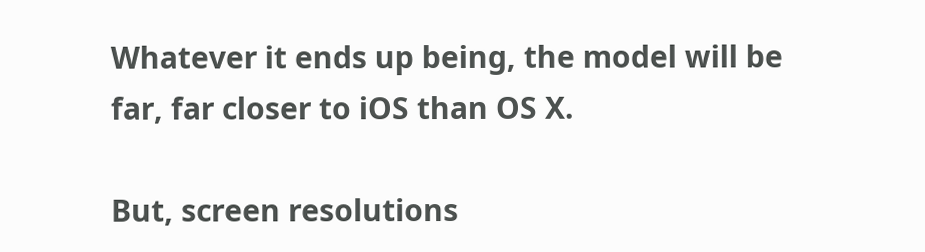Whatever it ends up being, the model will be far, far closer to iOS than OS X.

But, screen resolutions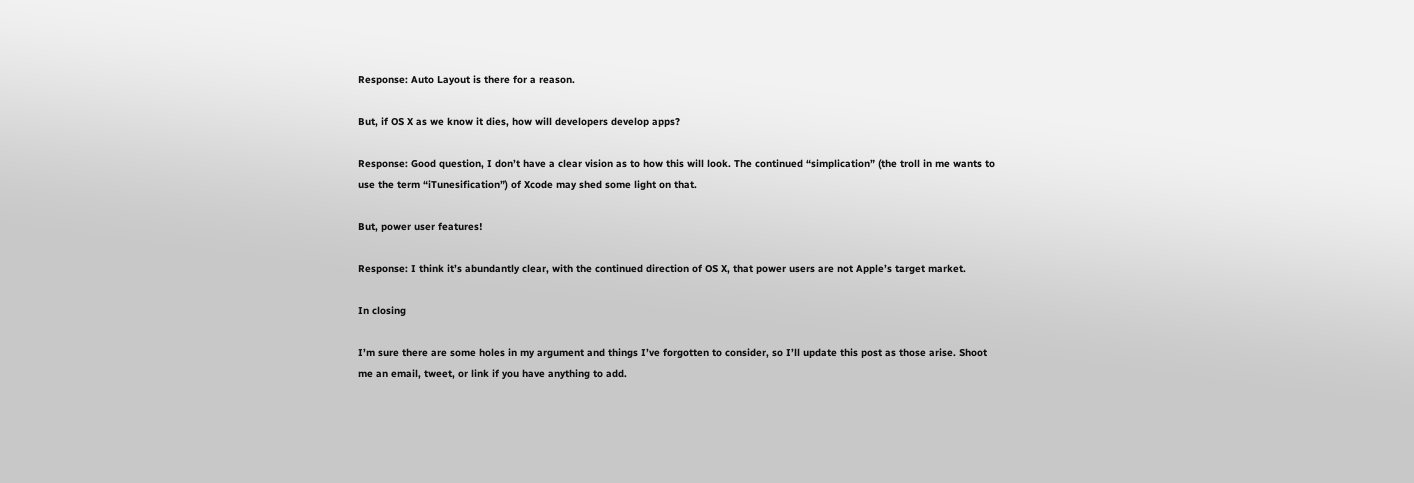Response: Auto Layout is there for a reason.

But, if OS X as we know it dies, how will developers develop apps?

Response: Good question, I don’t have a clear vision as to how this will look. The continued “simplication” (the troll in me wants to use the term “iTunesification”) of Xcode may shed some light on that.

But, power user features!

Response: I think it’s abundantly clear, with the continued direction of OS X, that power users are not Apple’s target market.

In closing

I’m sure there are some holes in my argument and things I’ve forgotten to consider, so I’ll update this post as those arise. Shoot me an email, tweet, or link if you have anything to add.